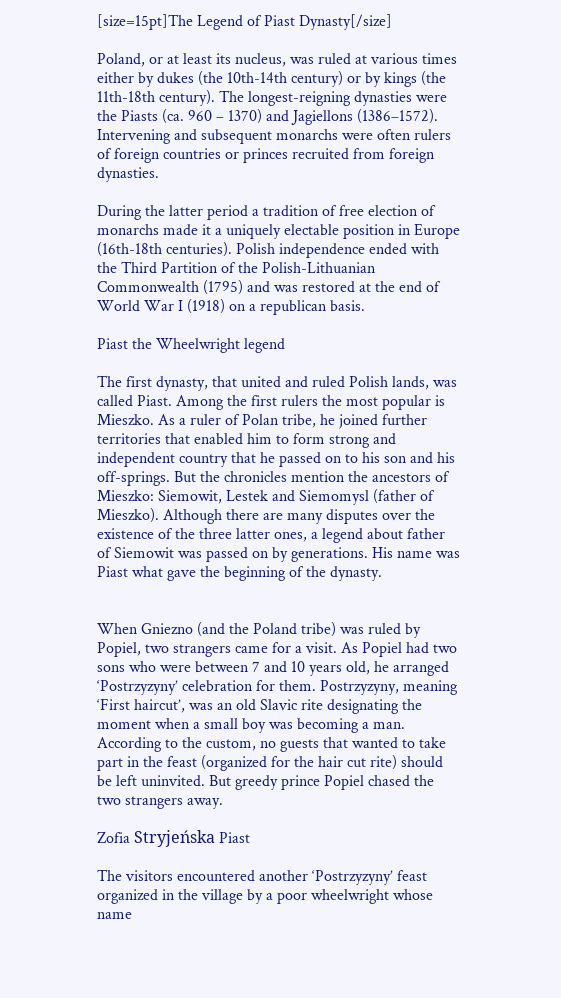[size=15pt]The Legend of Piast Dynasty[/size]

Poland, or at least its nucleus, was ruled at various times either by dukes (the 10th-14th century) or by kings (the 11th-18th century). The longest-reigning dynasties were the Piasts (ca. 960 – 1370) and Jagiellons (1386–1572). Intervening and subsequent monarchs were often rulers of foreign countries or princes recruited from foreign dynasties.

During the latter period a tradition of free election of monarchs made it a uniquely electable position in Europe (16th-18th centuries). Polish independence ended with the Third Partition of the Polish-Lithuanian Commonwealth (1795) and was restored at the end of World War I (1918) on a republican basis.

Piast the Wheelwright legend

The first dynasty, that united and ruled Polish lands, was called Piast. Among the first rulers the most popular is Mieszko. As a ruler of Polan tribe, he joined further territories that enabled him to form strong and independent country that he passed on to his son and his off-springs. But the chronicles mention the ancestors of Mieszko: Siemowit, Lestek and Siemomysl (father of Mieszko). Although there are many disputes over the existence of the three latter ones, a legend about father of Siemowit was passed on by generations. His name was Piast what gave the beginning of the dynasty.


When Gniezno (and the Poland tribe) was ruled by Popiel, two strangers came for a visit. As Popiel had two sons who were between 7 and 10 years old, he arranged ‘Postrzyzyny’ celebration for them. Postrzyzyny, meaning ‘First haircut’, was an old Slavic rite designating the moment when a small boy was becoming a man. According to the custom, no guests that wanted to take part in the feast (organized for the hair cut rite) should be left uninvited. But greedy prince Popiel chased the two strangers away.

Zofia Stryjeńska Piast

The visitors encountered another ‘Postrzyzyny’ feast organized in the village by a poor wheelwright whose name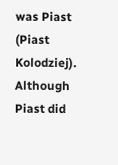was Piast (Piast Kolodziej). Although Piast did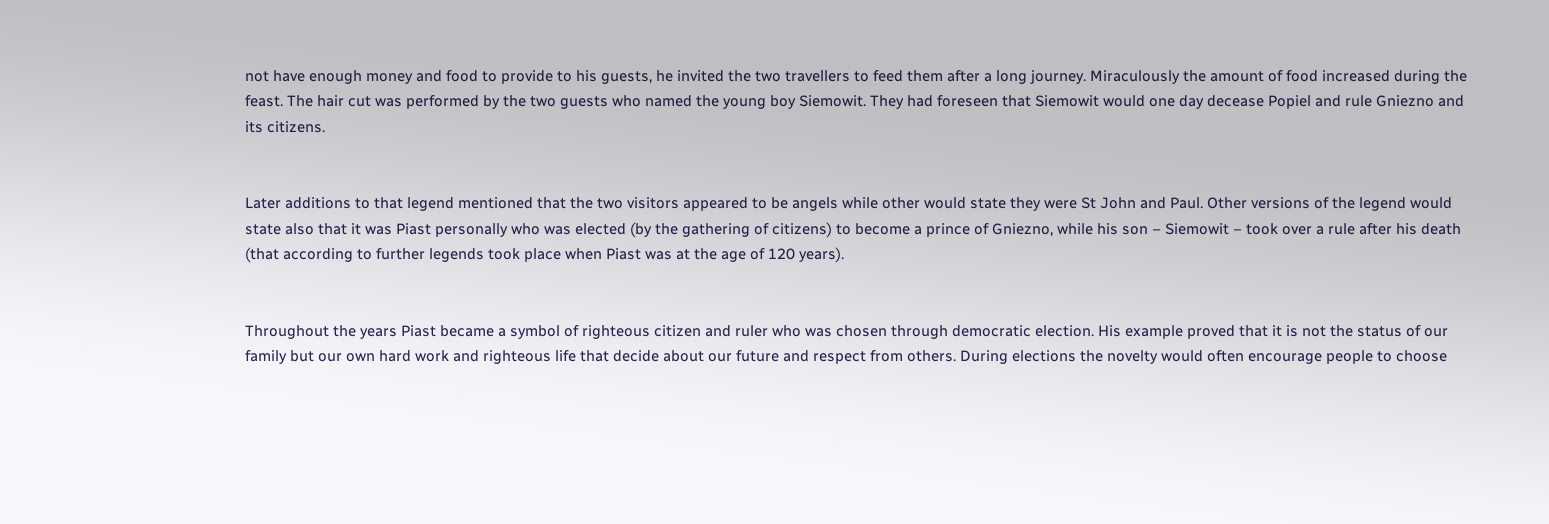not have enough money and food to provide to his guests, he invited the two travellers to feed them after a long journey. Miraculously the amount of food increased during the feast. The hair cut was performed by the two guests who named the young boy Siemowit. They had foreseen that Siemowit would one day decease Popiel and rule Gniezno and its citizens.


Later additions to that legend mentioned that the two visitors appeared to be angels while other would state they were St John and Paul. Other versions of the legend would state also that it was Piast personally who was elected (by the gathering of citizens) to become a prince of Gniezno, while his son – Siemowit – took over a rule after his death (that according to further legends took place when Piast was at the age of 120 years).


Throughout the years Piast became a symbol of righteous citizen and ruler who was chosen through democratic election. His example proved that it is not the status of our family but our own hard work and righteous life that decide about our future and respect from others. During elections the novelty would often encourage people to choose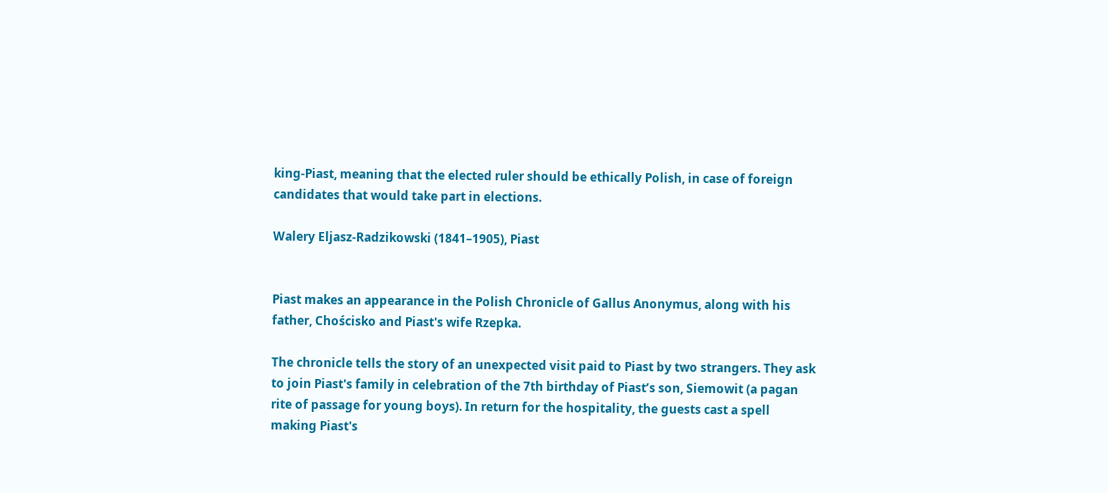king-Piast, meaning that the elected ruler should be ethically Polish, in case of foreign candidates that would take part in elections.

Walery Eljasz-Radzikowski (1841–1905), Piast


Piast makes an appearance in the Polish Chronicle of Gallus Anonymus, along with his father, Chościsko and Piast's wife Rzepka.

The chronicle tells the story of an unexpected visit paid to Piast by two strangers. They ask to join Piast's family in celebration of the 7th birthday of Piast’s son, Siemowit (a pagan rite of passage for young boys). In return for the hospitality, the guests cast a spell making Piast's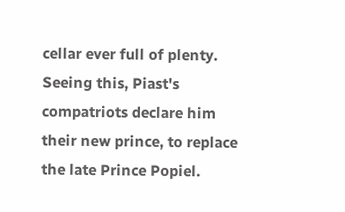cellar ever full of plenty. Seeing this, Piast's compatriots declare him their new prince, to replace the late Prince Popiel.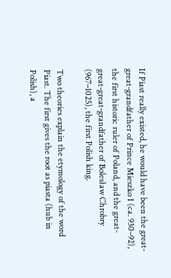If Piast really existed, he would have been the great-great-grandfather of Prince Mieszko I (ca. 930–92), the first historic ruler of Poland, and the great-great-great-grandfather of Bolesław Chrobry (967–1025), the first Polish king.

Two theories explain the etymology of the word Piast. The first gives the root as piasta (hub in Polish), a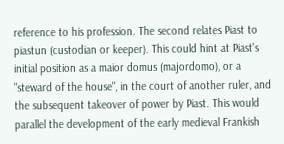reference to his profession. The second relates Piast to piastun (custodian or keeper). This could hint at Piast's initial position as a maior domus (majordomo), or a "steward of the house", in the court of another ruler, and the subsequent takeover of power by Piast. This would parallel the development of the early medieval Frankish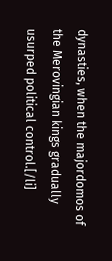dynasties, when the majordomos of the Merovingian kings gradually usurped political control.[/li]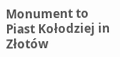Monument to Piast Kołodziej in Złotów